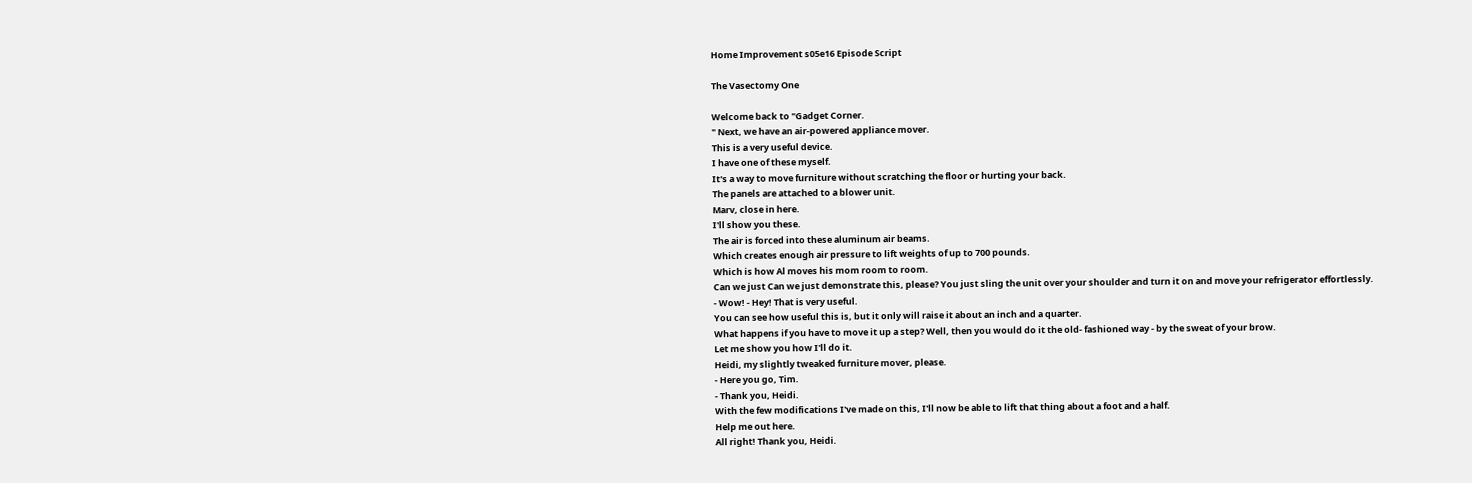Home Improvement s05e16 Episode Script

The Vasectomy One

Welcome back to "Gadget Corner.
" Next, we have an air-powered appliance mover.
This is a very useful device.
I have one of these myself.
It's a way to move furniture without scratching the floor or hurting your back.
The panels are attached to a blower unit.
Marv, close in here.
I'll show you these.
The air is forced into these aluminum air beams.
Which creates enough air pressure to lift weights of up to 700 pounds.
Which is how Al moves his mom room to room.
Can we just Can we just demonstrate this, please? You just sling the unit over your shoulder and turn it on and move your refrigerator effortlessly.
- Wow! - Hey! That is very useful.
You can see how useful this is, but it only will raise it about an inch and a quarter.
What happens if you have to move it up a step? Well, then you would do it the old- fashioned way - by the sweat of your brow.
Let me show you how I'll do it.
Heidi, my slightly tweaked furniture mover, please.
- Here you go, Tim.
- Thank you, Heidi.
With the few modifications I've made on this, I'll now be able to lift that thing about a foot and a half.
Help me out here.
All right! Thank you, Heidi.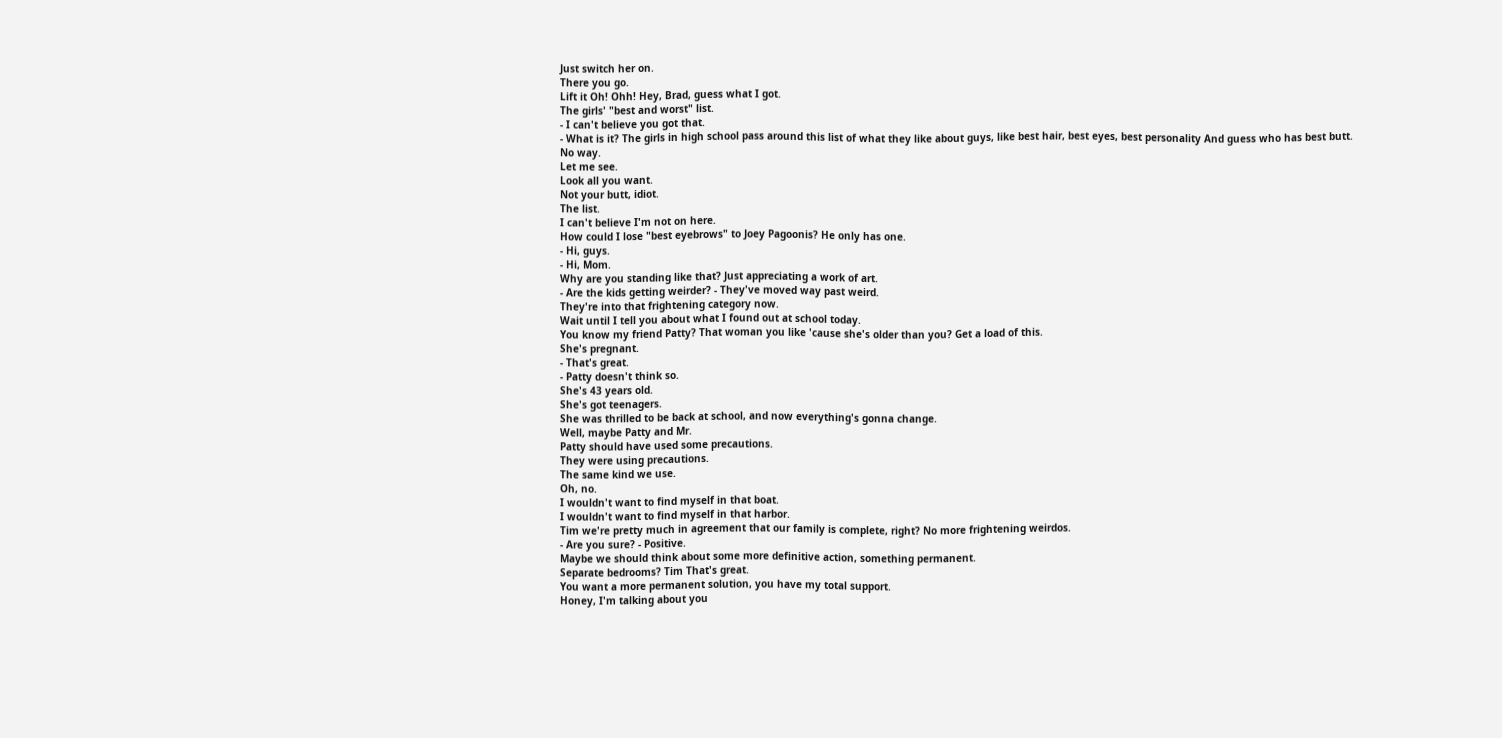Just switch her on.
There you go.
Lift it Oh! Ohh! Hey, Brad, guess what I got.
The girls' "best and worst" list.
- I can't believe you got that.
- What is it? The girls in high school pass around this list of what they like about guys, like best hair, best eyes, best personality And guess who has best butt.
No way.
Let me see.
Look all you want.
Not your butt, idiot.
The list.
I can't believe I'm not on here.
How could I lose "best eyebrows" to Joey Pagoonis? He only has one.
- Hi, guys.
- Hi, Mom.
Why are you standing like that? Just appreciating a work of art.
- Are the kids getting weirder? - They've moved way past weird.
They're into that frightening category now.
Wait until I tell you about what I found out at school today.
You know my friend Patty? That woman you like 'cause she's older than you? Get a load of this.
She's pregnant.
- That's great.
- Patty doesn't think so.
She's 43 years old.
She's got teenagers.
She was thrilled to be back at school, and now everything's gonna change.
Well, maybe Patty and Mr.
Patty should have used some precautions.
They were using precautions.
The same kind we use.
Oh, no.
I wouldn't want to find myself in that boat.
I wouldn't want to find myself in that harbor.
Tim we're pretty much in agreement that our family is complete, right? No more frightening weirdos.
- Are you sure? - Positive.
Maybe we should think about some more definitive action, something permanent.
Separate bedrooms? Tim That's great.
You want a more permanent solution, you have my total support.
Honey, I'm talking about you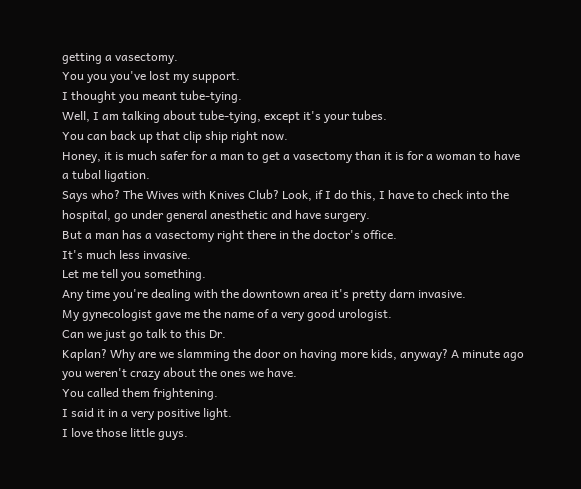getting a vasectomy.
You you you've lost my support.
I thought you meant tube-tying.
Well, I am talking about tube-tying, except it's your tubes.
You can back up that clip ship right now.
Honey, it is much safer for a man to get a vasectomy than it is for a woman to have a tubal ligation.
Says who? The Wives with Knives Club? Look, if I do this, I have to check into the hospital, go under general anesthetic and have surgery.
But a man has a vasectomy right there in the doctor's office.
It's much less invasive.
Let me tell you something.
Any time you're dealing with the downtown area it's pretty darn invasive.
My gynecologist gave me the name of a very good urologist.
Can we just go talk to this Dr.
Kaplan? Why are we slamming the door on having more kids, anyway? A minute ago you weren't crazy about the ones we have.
You called them frightening.
I said it in a very positive light.
I love those little guys.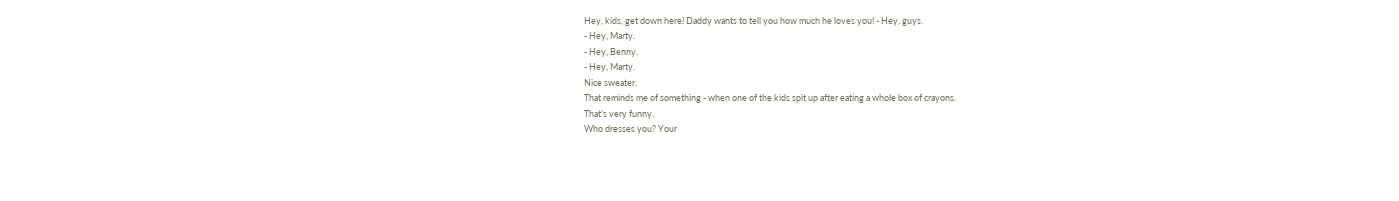Hey, kids, get down here! Daddy wants to tell you how much he loves you! - Hey, guys.
- Hey, Marty.
- Hey, Benny.
- Hey, Marty.
Nice sweater.
That reminds me of something - when one of the kids spit up after eating a whole box of crayons.
That's very funny.
Who dresses you? Your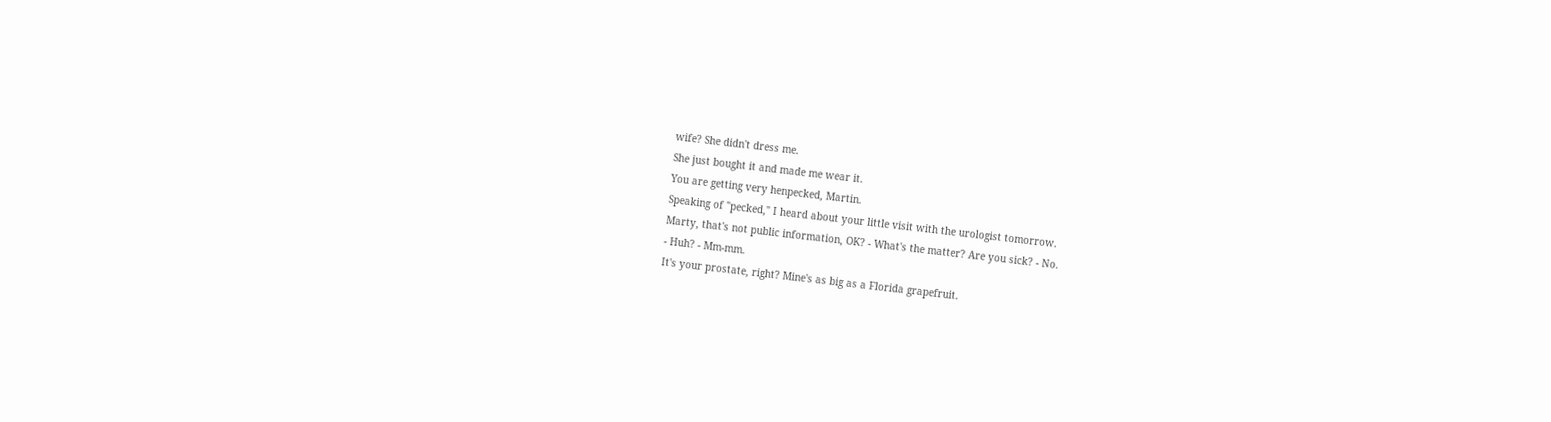wife? She didn't dress me.
She just bought it and made me wear it.
You are getting very henpecked, Martin.
Speaking of "pecked," I heard about your little visit with the urologist tomorrow.
Marty, that's not public information, OK? - What's the matter? Are you sick? - No.
- Huh? - Mm-mm.
It's your prostate, right? Mine's as big as a Florida grapefruit.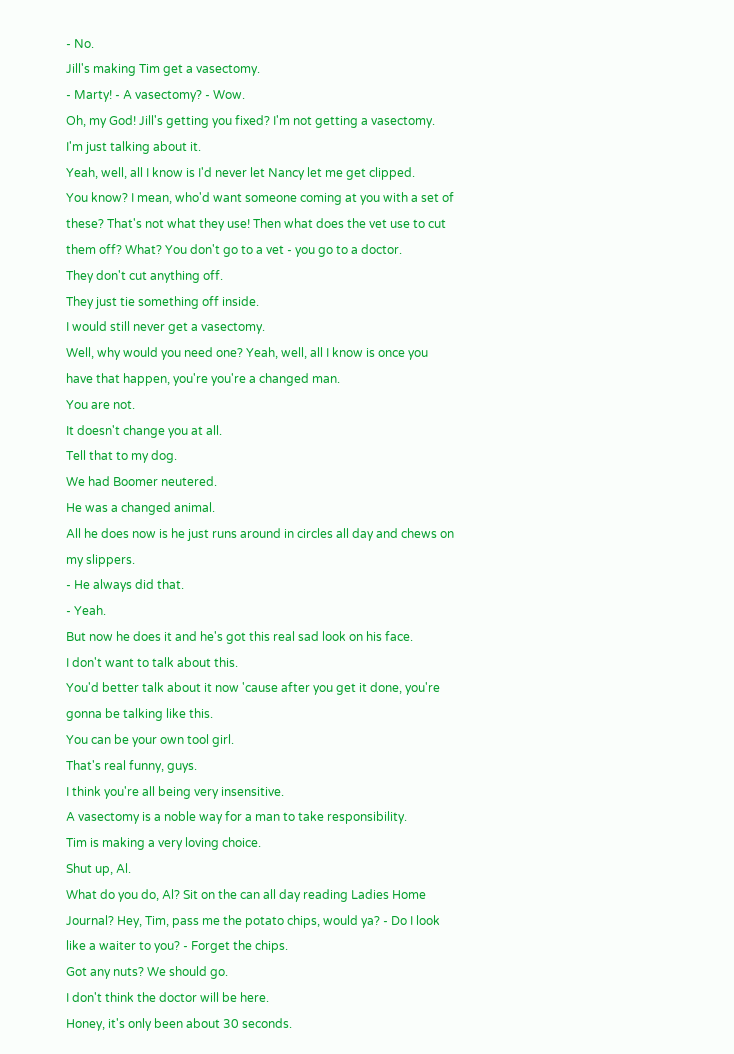- No.
Jill's making Tim get a vasectomy.
- Marty! - A vasectomy? - Wow.
Oh, my God! Jill's getting you fixed? I'm not getting a vasectomy.
I'm just talking about it.
Yeah, well, all I know is I'd never let Nancy let me get clipped.
You know? I mean, who'd want someone coming at you with a set of these? That's not what they use! Then what does the vet use to cut them off? What? You don't go to a vet - you go to a doctor.
They don't cut anything off.
They just tie something off inside.
I would still never get a vasectomy.
Well, why would you need one? Yeah, well, all I know is once you have that happen, you're you're a changed man.
You are not.
It doesn't change you at all.
Tell that to my dog.
We had Boomer neutered.
He was a changed animal.
All he does now is he just runs around in circles all day and chews on my slippers.
- He always did that.
- Yeah.
But now he does it and he's got this real sad look on his face.
I don't want to talk about this.
You'd better talk about it now 'cause after you get it done, you're gonna be talking like this.
You can be your own tool girl.
That's real funny, guys.
I think you're all being very insensitive.
A vasectomy is a noble way for a man to take responsibility.
Tim is making a very loving choice.
Shut up, Al.
What do you do, Al? Sit on the can all day reading Ladies Home Journal? Hey, Tim, pass me the potato chips, would ya? - Do I look like a waiter to you? - Forget the chips.
Got any nuts? We should go.
I don't think the doctor will be here.
Honey, it's only been about 30 seconds.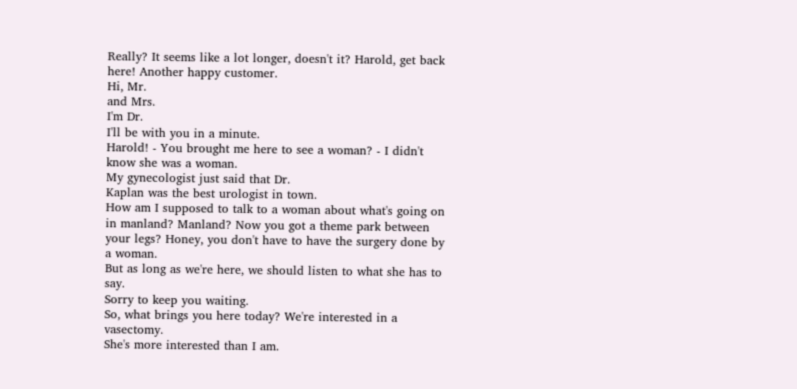Really? It seems like a lot longer, doesn't it? Harold, get back here! Another happy customer.
Hi, Mr.
and Mrs.
I'm Dr.
I'll be with you in a minute.
Harold! - You brought me here to see a woman? - I didn't know she was a woman.
My gynecologist just said that Dr.
Kaplan was the best urologist in town.
How am I supposed to talk to a woman about what's going on in manland? Manland? Now you got a theme park between your legs? Honey, you don't have to have the surgery done by a woman.
But as long as we're here, we should listen to what she has to say.
Sorry to keep you waiting.
So, what brings you here today? We're interested in a vasectomy.
She's more interested than I am.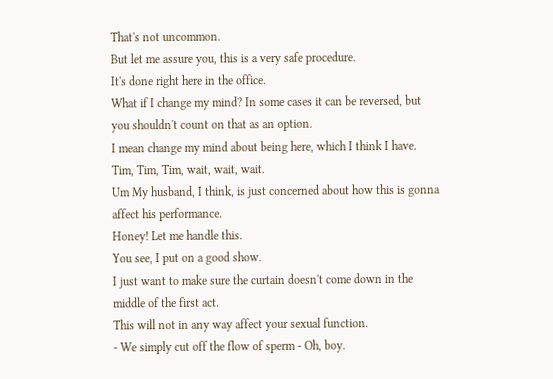That's not uncommon.
But let me assure you, this is a very safe procedure.
It's done right here in the office.
What if I change my mind? In some cases it can be reversed, but you shouldn't count on that as an option.
I mean change my mind about being here, which I think I have.
Tim, Tim, Tim, wait, wait, wait.
Um My husband, I think, is just concerned about how this is gonna affect his performance.
Honey! Let me handle this.
You see, I put on a good show.
I just want to make sure the curtain doesn't come down in the middle of the first act.
This will not in any way affect your sexual function.
- We simply cut off the flow of sperm - Oh, boy.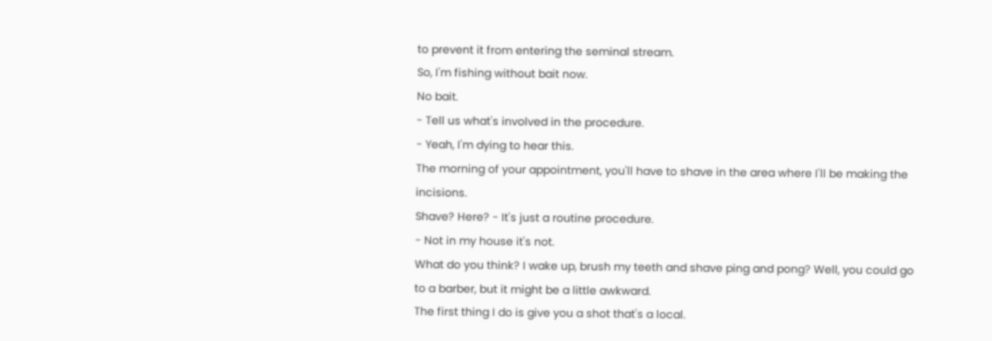to prevent it from entering the seminal stream.
So, I'm fishing without bait now.
No bait.
- Tell us what's involved in the procedure.
- Yeah, I'm dying to hear this.
The morning of your appointment, you'll have to shave in the area where I'll be making the incisions.
Shave? Here? - It's just a routine procedure.
- Not in my house it's not.
What do you think? I wake up, brush my teeth and shave ping and pong? Well, you could go to a barber, but it might be a little awkward.
The first thing I do is give you a shot that's a local.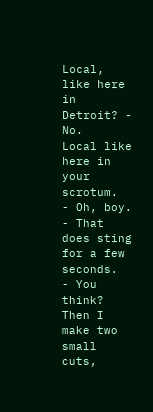Local, like here in Detroit? - No.
Local like here in your scrotum.
- Oh, boy.
- That does sting for a few seconds.
- You think? Then I make two small cuts,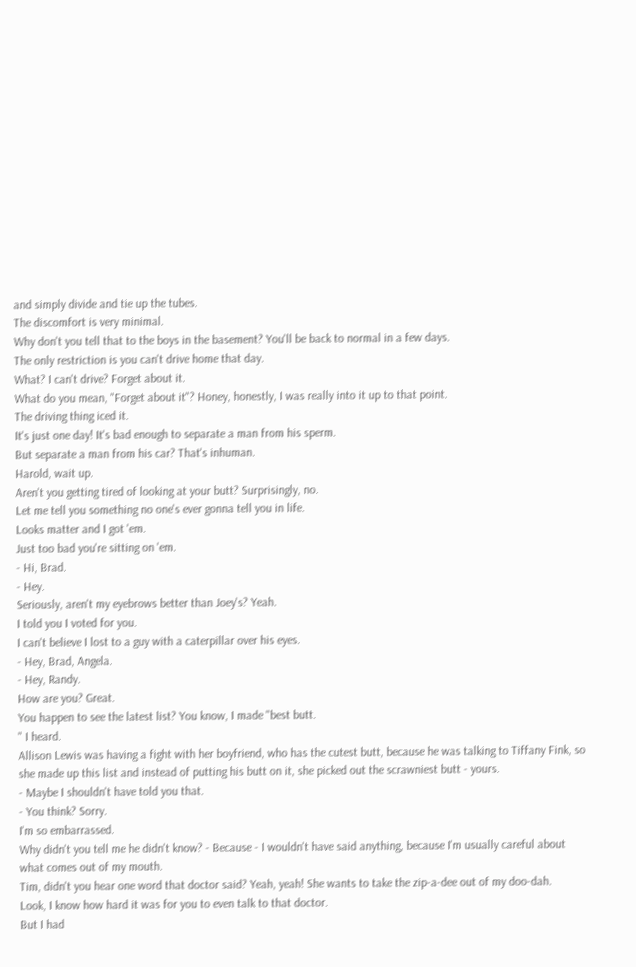and simply divide and tie up the tubes.
The discomfort is very minimal.
Why don't you tell that to the boys in the basement? You'll be back to normal in a few days.
The only restriction is you can't drive home that day.
What? I can't drive? Forget about it.
What do you mean, "Forget about it"? Honey, honestly, I was really into it up to that point.
The driving thing iced it.
It's just one day! It's bad enough to separate a man from his sperm.
But separate a man from his car? That's inhuman.
Harold, wait up.
Aren't you getting tired of looking at your butt? Surprisingly, no.
Let me tell you something no one's ever gonna tell you in life.
Looks matter and I got 'em.
Just too bad you're sitting on 'em.
- Hi, Brad.
- Hey.
Seriously, aren't my eyebrows better than Joey's? Yeah.
I told you I voted for you.
I can't believe I lost to a guy with a caterpillar over his eyes.
- Hey, Brad, Angela.
- Hey, Randy.
How are you? Great.
You happen to see the latest list? You know, I made "best butt.
" I heard.
Allison Lewis was having a fight with her boyfriend, who has the cutest butt, because he was talking to Tiffany Fink, so she made up this list and instead of putting his butt on it, she picked out the scrawniest butt - yours.
- Maybe I shouldn't have told you that.
- You think? Sorry.
I'm so embarrassed.
Why didn't you tell me he didn't know? - Because - I wouldn't have said anything, because I'm usually careful about what comes out of my mouth.
Tim, didn't you hear one word that doctor said? Yeah, yeah! She wants to take the zip-a-dee out of my doo-dah.
Look, I know how hard it was for you to even talk to that doctor.
But I had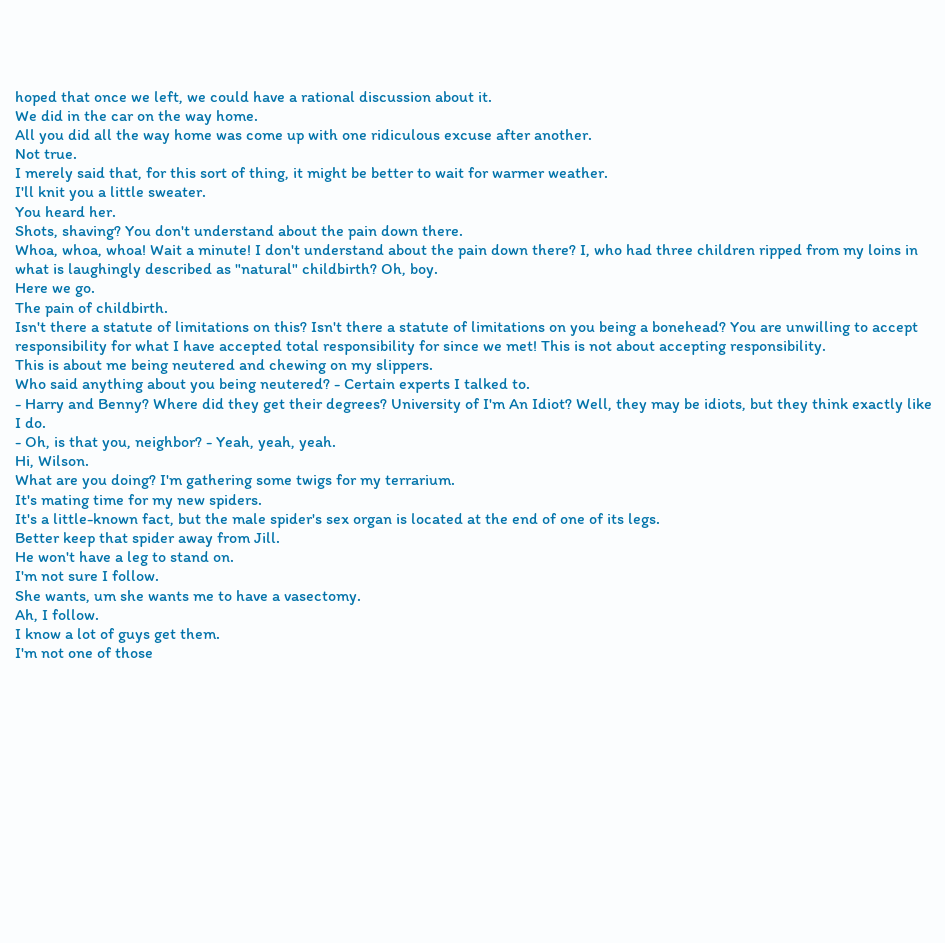hoped that once we left, we could have a rational discussion about it.
We did in the car on the way home.
All you did all the way home was come up with one ridiculous excuse after another.
Not true.
I merely said that, for this sort of thing, it might be better to wait for warmer weather.
I'll knit you a little sweater.
You heard her.
Shots, shaving? You don't understand about the pain down there.
Whoa, whoa, whoa! Wait a minute! I don't understand about the pain down there? I, who had three children ripped from my loins in what is laughingly described as "natural" childbirth? Oh, boy.
Here we go.
The pain of childbirth.
Isn't there a statute of limitations on this? Isn't there a statute of limitations on you being a bonehead? You are unwilling to accept responsibility for what I have accepted total responsibility for since we met! This is not about accepting responsibility.
This is about me being neutered and chewing on my slippers.
Who said anything about you being neutered? - Certain experts I talked to.
- Harry and Benny? Where did they get their degrees? University of I'm An Idiot? Well, they may be idiots, but they think exactly like I do.
- Oh, is that you, neighbor? - Yeah, yeah, yeah.
Hi, Wilson.
What are you doing? I'm gathering some twigs for my terrarium.
It's mating time for my new spiders.
It's a little-known fact, but the male spider's sex organ is located at the end of one of its legs.
Better keep that spider away from Jill.
He won't have a leg to stand on.
I'm not sure I follow.
She wants, um she wants me to have a vasectomy.
Ah, I follow.
I know a lot of guys get them.
I'm not one of those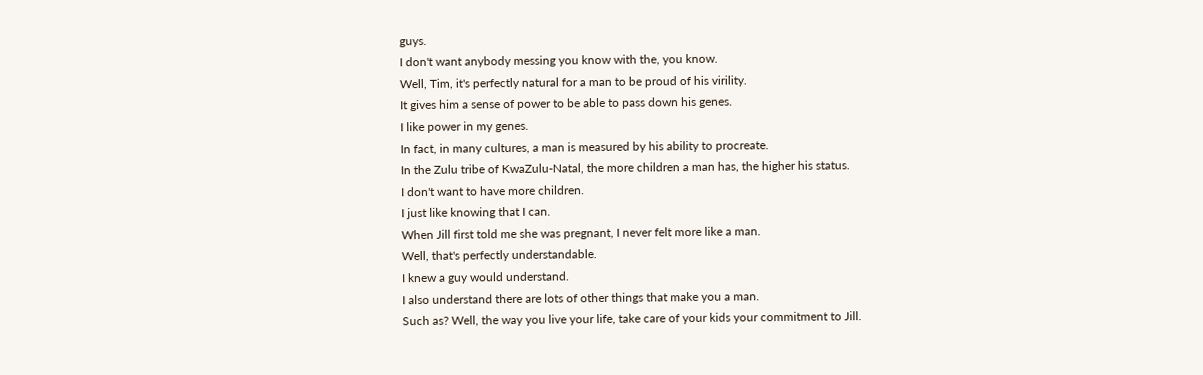guys.
I don't want anybody messing you know with the, you know.
Well, Tim, it's perfectly natural for a man to be proud of his virility.
It gives him a sense of power to be able to pass down his genes.
I like power in my genes.
In fact, in many cultures, a man is measured by his ability to procreate.
In the Zulu tribe of KwaZulu-Natal, the more children a man has, the higher his status.
I don't want to have more children.
I just like knowing that I can.
When Jill first told me she was pregnant, I never felt more like a man.
Well, that's perfectly understandable.
I knew a guy would understand.
I also understand there are lots of other things that make you a man.
Such as? Well, the way you live your life, take care of your kids your commitment to Jill.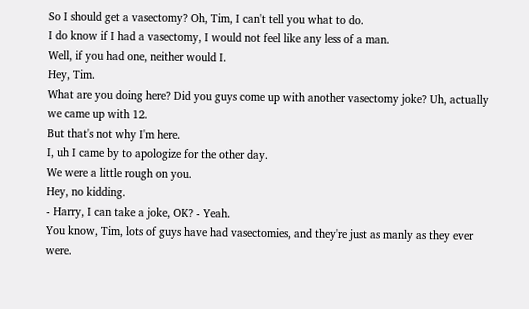So I should get a vasectomy? Oh, Tim, I can't tell you what to do.
I do know if I had a vasectomy, I would not feel like any less of a man.
Well, if you had one, neither would I.
Hey, Tim.
What are you doing here? Did you guys come up with another vasectomy joke? Uh, actually we came up with 12.
But that's not why I'm here.
I, uh I came by to apologize for the other day.
We were a little rough on you.
Hey, no kidding.
- Harry, I can take a joke, OK? - Yeah.
You know, Tim, lots of guys have had vasectomies, and they're just as manly as they ever were.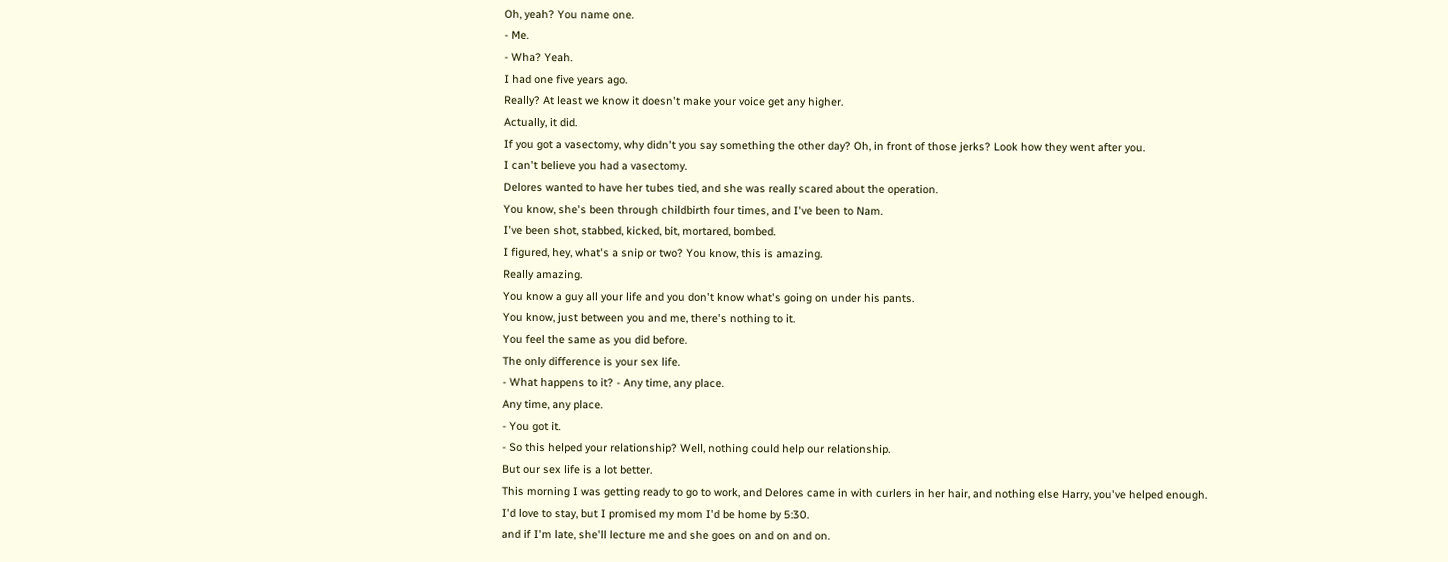Oh, yeah? You name one.
- Me.
- Wha? Yeah.
I had one five years ago.
Really? At least we know it doesn't make your voice get any higher.
Actually, it did.
If you got a vasectomy, why didn't you say something the other day? Oh, in front of those jerks? Look how they went after you.
I can't believe you had a vasectomy.
Delores wanted to have her tubes tied, and she was really scared about the operation.
You know, she's been through childbirth four times, and I've been to Nam.
I've been shot, stabbed, kicked, bit, mortared, bombed.
I figured, hey, what's a snip or two? You know, this is amazing.
Really amazing.
You know a guy all your life and you don't know what's going on under his pants.
You know, just between you and me, there's nothing to it.
You feel the same as you did before.
The only difference is your sex life.
- What happens to it? - Any time, any place.
Any time, any place.
- You got it.
- So this helped your relationship? Well, nothing could help our relationship.
But our sex life is a lot better.
This morning I was getting ready to go to work, and Delores came in with curlers in her hair, and nothing else Harry, you've helped enough.
I'd love to stay, but I promised my mom I'd be home by 5:30.
and if I'm late, she'll lecture me and she goes on and on and on.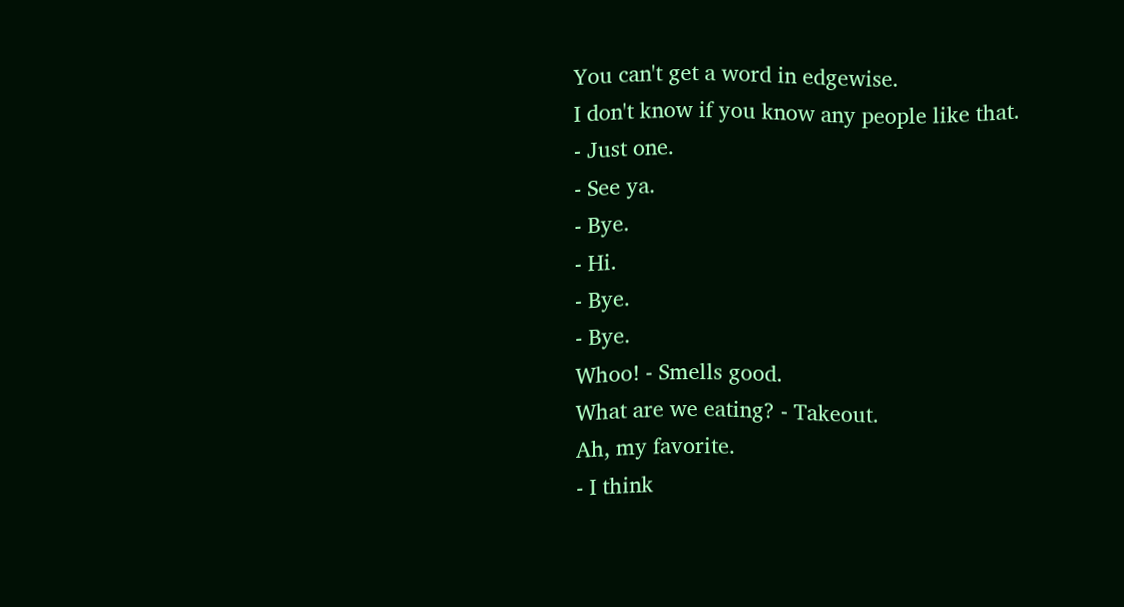You can't get a word in edgewise.
I don't know if you know any people like that.
- Just one.
- See ya.
- Bye.
- Hi.
- Bye.
- Bye.
Whoo! - Smells good.
What are we eating? - Takeout.
Ah, my favorite.
- I think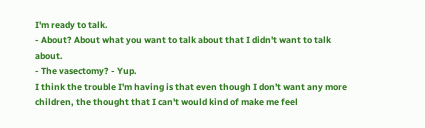I'm ready to talk.
- About? About what you want to talk about that I didn't want to talk about.
- The vasectomy? - Yup.
I think the trouble I'm having is that even though I don't want any more children, the thought that I can't would kind of make me feel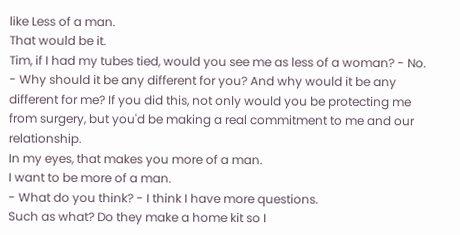like Less of a man.
That would be it.
Tim, if I had my tubes tied, would you see me as less of a woman? - No.
- Why should it be any different for you? And why would it be any different for me? If you did this, not only would you be protecting me from surgery, but you'd be making a real commitment to me and our relationship.
In my eyes, that makes you more of a man.
I want to be more of a man.
- What do you think? - I think I have more questions.
Such as what? Do they make a home kit so I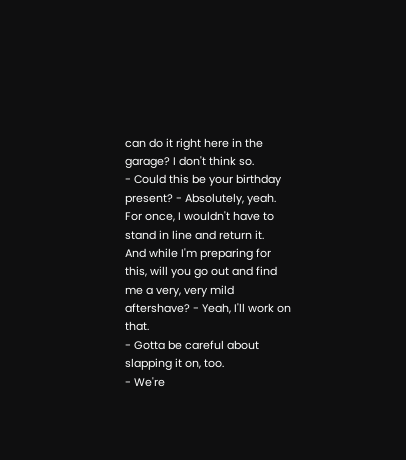can do it right here in the garage? I don't think so.
- Could this be your birthday present? - Absolutely, yeah.
For once, I wouldn't have to stand in line and return it.
And while I'm preparing for this, will you go out and find me a very, very mild aftershave? - Yeah, I'll work on that.
- Gotta be careful about slapping it on, too.
- We're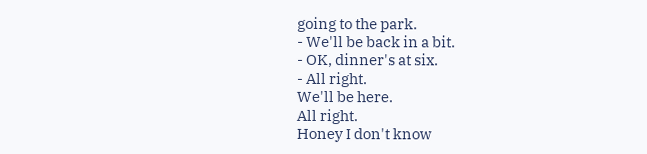going to the park.
- We'll be back in a bit.
- OK, dinner's at six.
- All right.
We'll be here.
All right.
Honey I don't know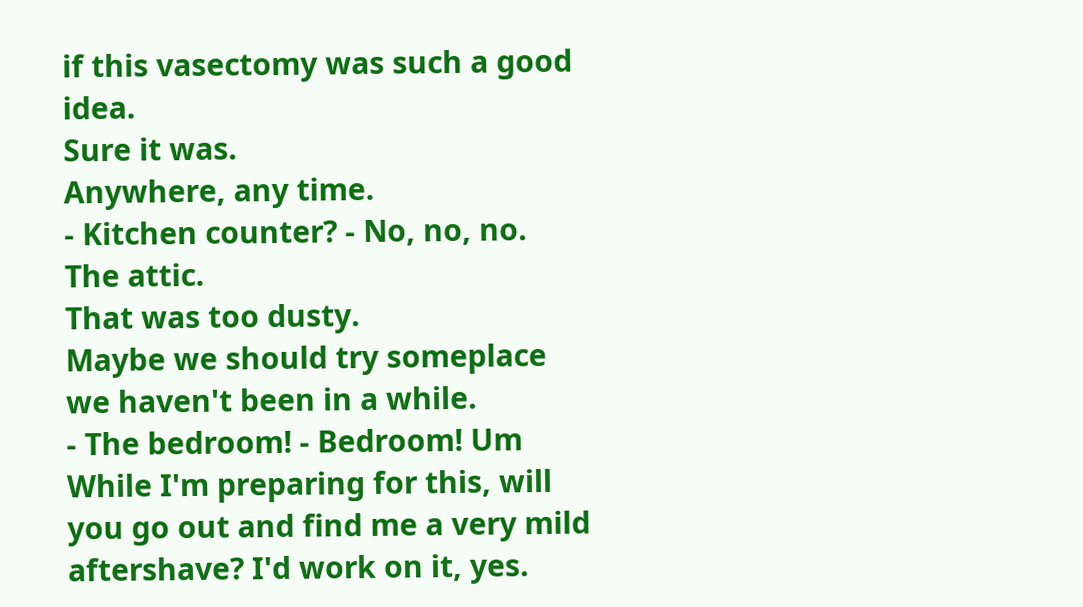if this vasectomy was such a good idea.
Sure it was.
Anywhere, any time.
- Kitchen counter? - No, no, no.
The attic.
That was too dusty.
Maybe we should try someplace we haven't been in a while.
- The bedroom! - Bedroom! Um While I'm preparing for this, will you go out and find me a very mild aftershave? I'd work on it, yes.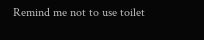Remind me not to use toilet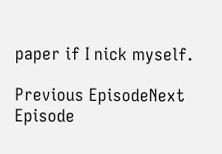paper if I nick myself.

Previous EpisodeNext Episode